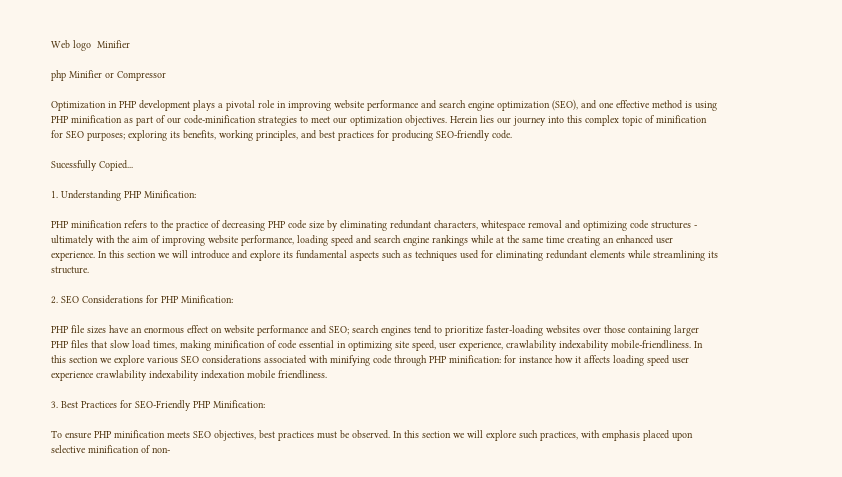Web logo  Minifier

php Minifier or Compressor

Optimization in PHP development plays a pivotal role in improving website performance and search engine optimization (SEO), and one effective method is using PHP minification as part of our code-minification strategies to meet our optimization objectives. Herein lies our journey into this complex topic of minification for SEO purposes; exploring its benefits, working principles, and best practices for producing SEO-friendly code.

Sucessfully Copied...

1. Understanding PHP Minification:

PHP minification refers to the practice of decreasing PHP code size by eliminating redundant characters, whitespace removal and optimizing code structures - ultimately with the aim of improving website performance, loading speed and search engine rankings while at the same time creating an enhanced user experience. In this section we will introduce and explore its fundamental aspects such as techniques used for eliminating redundant elements while streamlining its structure.

2. SEO Considerations for PHP Minification:

PHP file sizes have an enormous effect on website performance and SEO; search engines tend to prioritize faster-loading websites over those containing larger PHP files that slow load times, making minification of code essential in optimizing site speed, user experience, crawlability indexability mobile-friendliness. In this section we explore various SEO considerations associated with minifying code through PHP minification: for instance how it affects loading speed user experience crawlability indexability indexation mobile friendliness.

3. Best Practices for SEO-Friendly PHP Minification:

To ensure PHP minification meets SEO objectives, best practices must be observed. In this section we will explore such practices, with emphasis placed upon selective minification of non-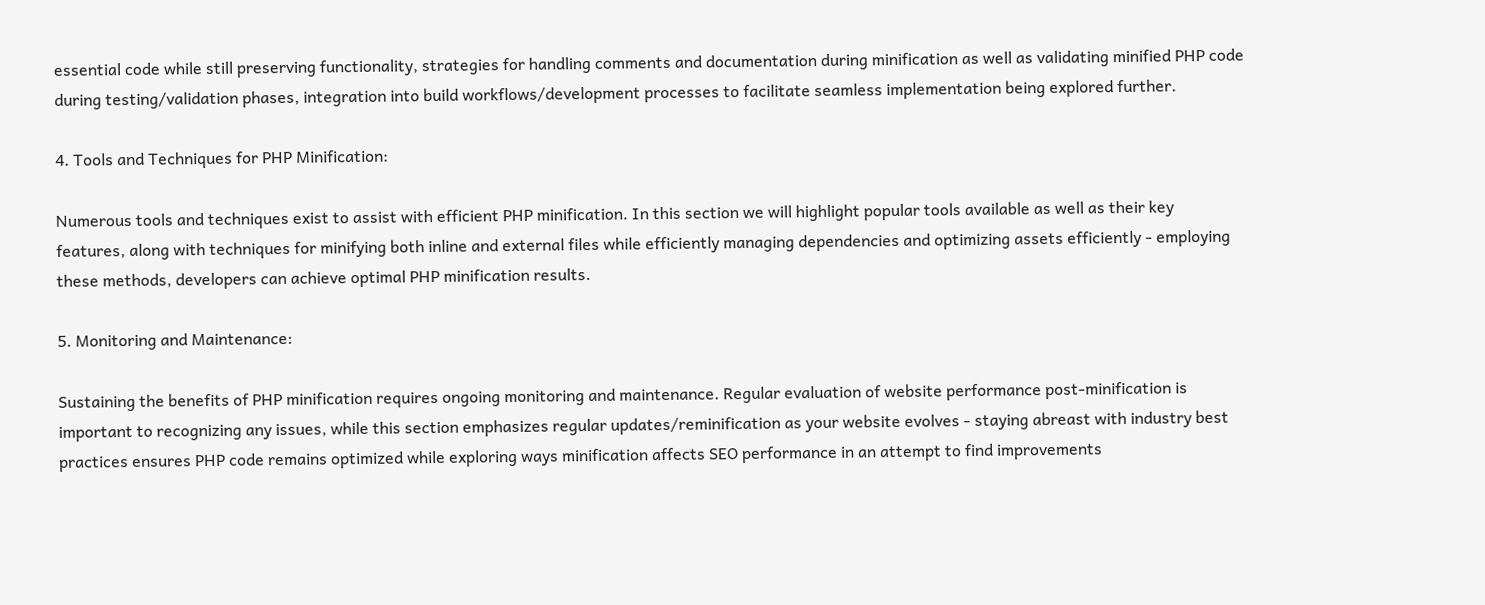essential code while still preserving functionality, strategies for handling comments and documentation during minification as well as validating minified PHP code during testing/validation phases, integration into build workflows/development processes to facilitate seamless implementation being explored further.

4. Tools and Techniques for PHP Minification:

Numerous tools and techniques exist to assist with efficient PHP minification. In this section we will highlight popular tools available as well as their key features, along with techniques for minifying both inline and external files while efficiently managing dependencies and optimizing assets efficiently - employing these methods, developers can achieve optimal PHP minification results.

5. Monitoring and Maintenance:

Sustaining the benefits of PHP minification requires ongoing monitoring and maintenance. Regular evaluation of website performance post-minification is important to recognizing any issues, while this section emphasizes regular updates/reminification as your website evolves - staying abreast with industry best practices ensures PHP code remains optimized while exploring ways minification affects SEO performance in an attempt to find improvements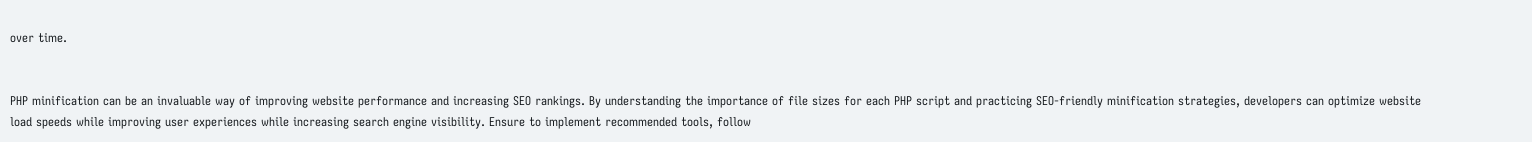over time.


PHP minification can be an invaluable way of improving website performance and increasing SEO rankings. By understanding the importance of file sizes for each PHP script and practicing SEO-friendly minification strategies, developers can optimize website load speeds while improving user experiences while increasing search engine visibility. Ensure to implement recommended tools, follow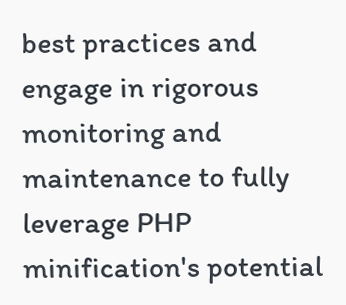best practices and engage in rigorous monitoring and maintenance to fully leverage PHP minification's potential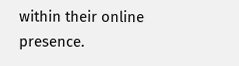within their online presence.